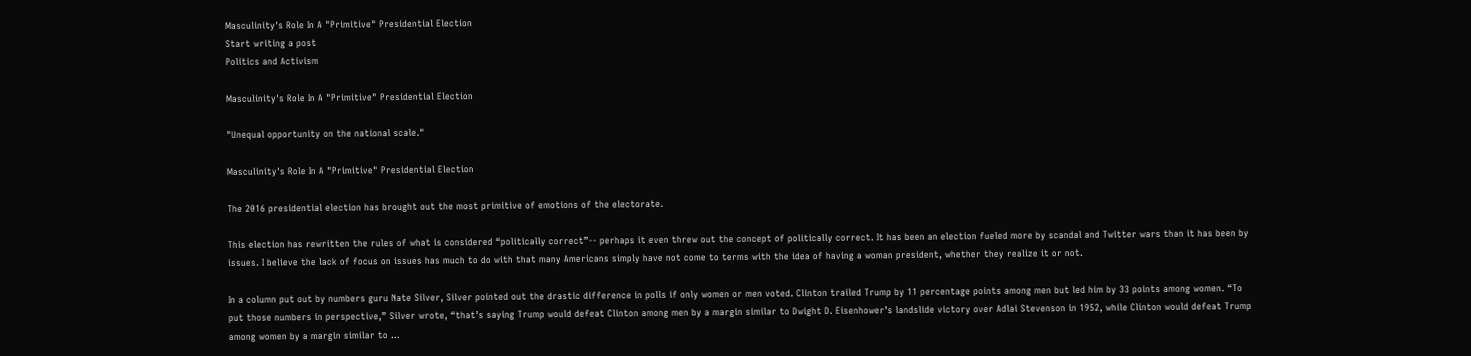Masculinity's Role In A "Primitive" Presidential Election
Start writing a post
Politics and Activism

Masculinity's Role In A "Primitive" Presidential Election

"Unequal opportunity on the national scale."

Masculinity's Role In A "Primitive" Presidential Election

The 2016 presidential election has brought out the most primitive of emotions of the electorate.

This election has rewritten the rules of what is considered “politically correct”-- perhaps it even threw out the concept of politically correct. It has been an election fueled more by scandal and Twitter wars than it has been by issues. I believe the lack of focus on issues has much to do with that many Americans simply have not come to terms with the idea of having a woman president, whether they realize it or not.

In a column put out by numbers guru Nate Silver, Silver pointed out the drastic difference in polls if only women or men voted. Clinton trailed Trump by 11 percentage points among men but led him by 33 points among women. “To put those numbers in perspective,” Silver wrote, “that’s saying Trump would defeat Clinton among men by a margin similar to Dwight D. Eisenhower’s landslide victory over Adlai Stevenson in 1952, while Clinton would defeat Trump among women by a margin similar to …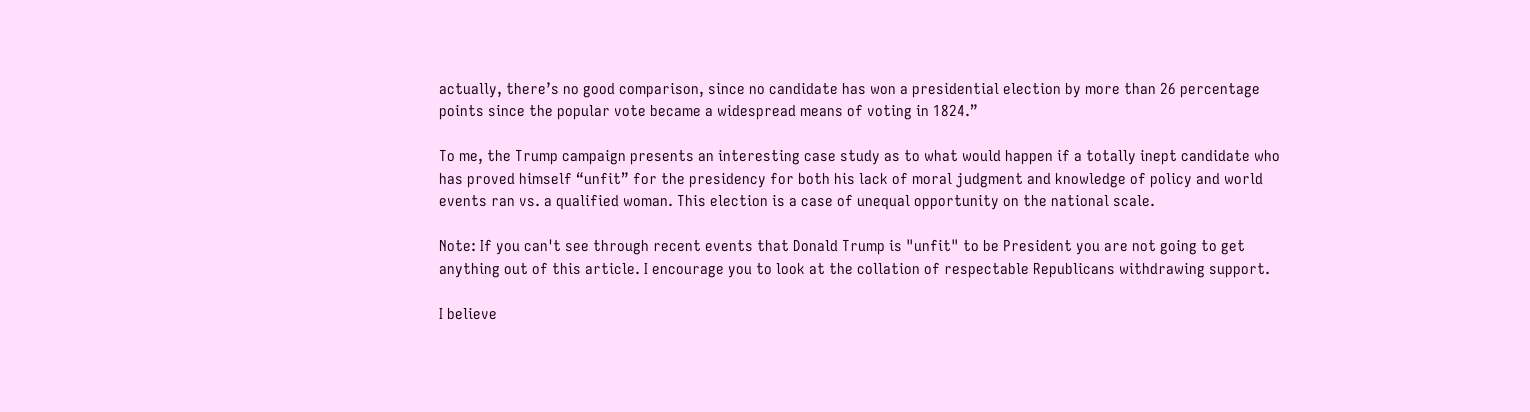actually, there’s no good comparison, since no candidate has won a presidential election by more than 26 percentage points since the popular vote became a widespread means of voting in 1824.”

To me, the Trump campaign presents an interesting case study as to what would happen if a totally inept candidate who has proved himself “unfit” for the presidency for both his lack of moral judgment and knowledge of policy and world events ran vs. a qualified woman. This election is a case of unequal opportunity on the national scale.

Note: If you can't see through recent events that Donald Trump is "unfit" to be President you are not going to get anything out of this article. I encourage you to look at the collation of respectable Republicans withdrawing support.

I believe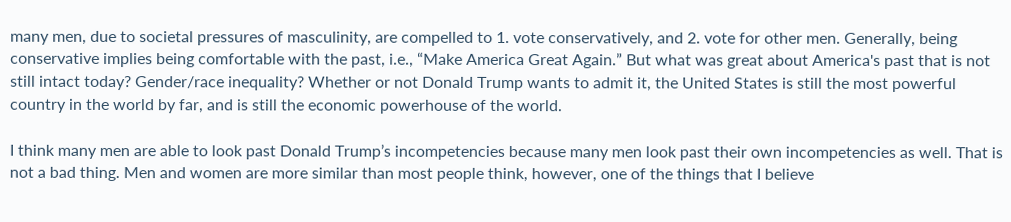many men, due to societal pressures of masculinity, are compelled to 1. vote conservatively, and 2. vote for other men. Generally, being conservative implies being comfortable with the past, i.e., “Make America Great Again.” But what was great about America's past that is not still intact today? Gender/race inequality? Whether or not Donald Trump wants to admit it, the United States is still the most powerful country in the world by far, and is still the economic powerhouse of the world.

I think many men are able to look past Donald Trump’s incompetencies because many men look past their own incompetencies as well. That is not a bad thing. Men and women are more similar than most people think, however, one of the things that I believe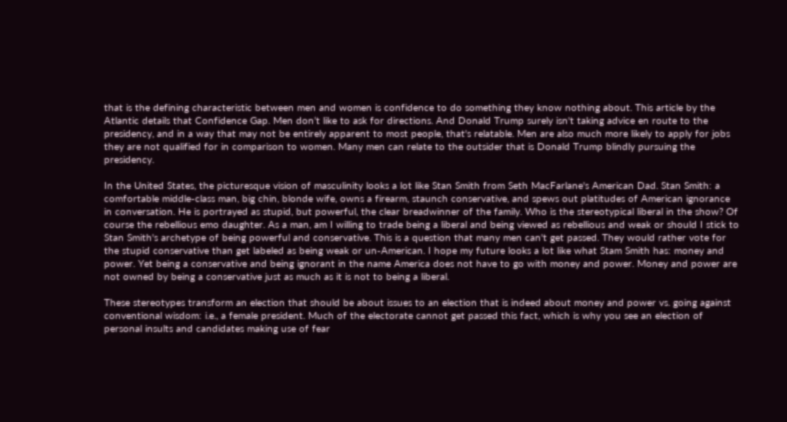that is the defining characteristic between men and women is confidence to do something they know nothing about. This article by the Atlantic details that Confidence Gap. Men don’t like to ask for directions. And Donald Trump surely isn't taking advice en route to the presidency, and in a way that may not be entirely apparent to most people, that's relatable. Men are also much more likely to apply for jobs they are not qualified for in comparison to women. Many men can relate to the outsider that is Donald Trump blindly pursuing the presidency.

In the United States, the picturesque vision of masculinity looks a lot like Stan Smith from Seth MacFarlane's American Dad. Stan Smith: a comfortable middle-class man, big chin, blonde wife, owns a firearm, staunch conservative, and spews out platitudes of American ignorance in conversation. He is portrayed as stupid, but powerful, the clear breadwinner of the family. Who is the stereotypical liberal in the show? Of course the rebellious emo daughter. As a man, am I willing to trade being a liberal and being viewed as rebellious and weak or should I stick to Stan Smith's archetype of being powerful and conservative. This is a question that many men can't get passed. They would rather vote for the stupid conservative than get labeled as being weak or un-American. I hope my future looks a lot like what Stam Smith has: money and power. Yet being a conservative and being ignorant in the name America does not have to go with money and power. Money and power are not owned by being a conservative just as much as it is not to being a liberal.

These stereotypes transform an election that should be about issues to an election that is indeed about money and power vs. going against conventional wisdom: i.e., a female president. Much of the electorate cannot get passed this fact, which is why you see an election of personal insults and candidates making use of fear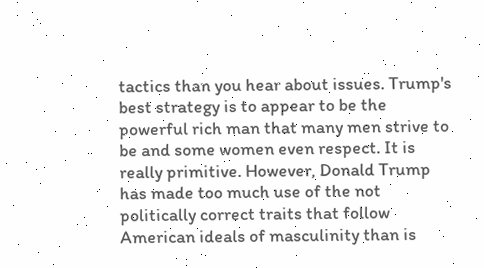tactics than you hear about issues. Trump's best strategy is to appear to be the powerful rich man that many men strive to be and some women even respect. It is really primitive. However, Donald Trump has made too much use of the not politically correct traits that follow American ideals of masculinity than is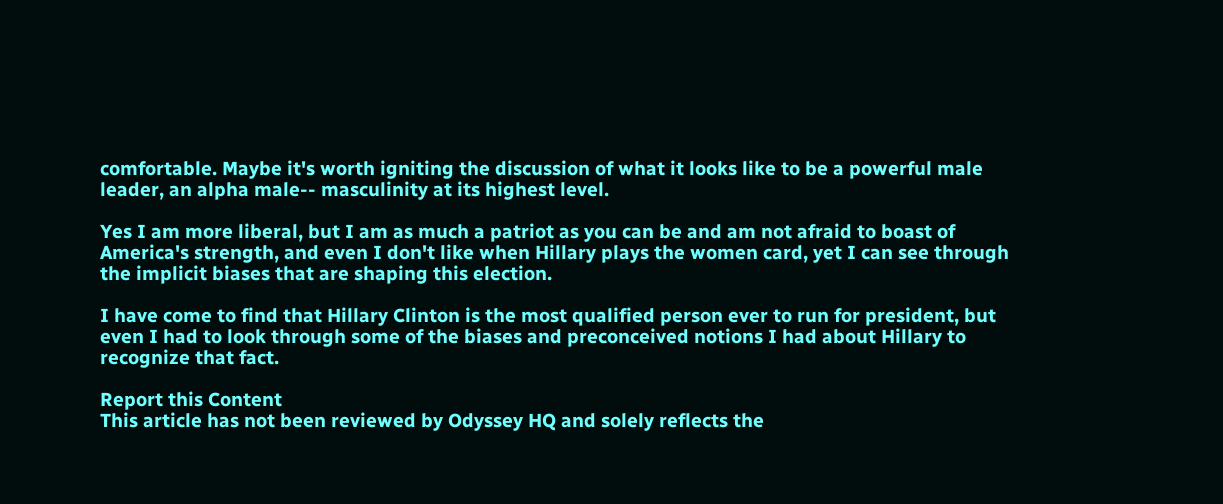comfortable. Maybe it's worth igniting the discussion of what it looks like to be a powerful male leader, an alpha male-- masculinity at its highest level.

Yes I am more liberal, but I am as much a patriot as you can be and am not afraid to boast of America's strength, and even I don't like when Hillary plays the women card, yet I can see through the implicit biases that are shaping this election.

I have come to find that Hillary Clinton is the most qualified person ever to run for president, but even I had to look through some of the biases and preconceived notions I had about Hillary to recognize that fact.

Report this Content
This article has not been reviewed by Odyssey HQ and solely reflects the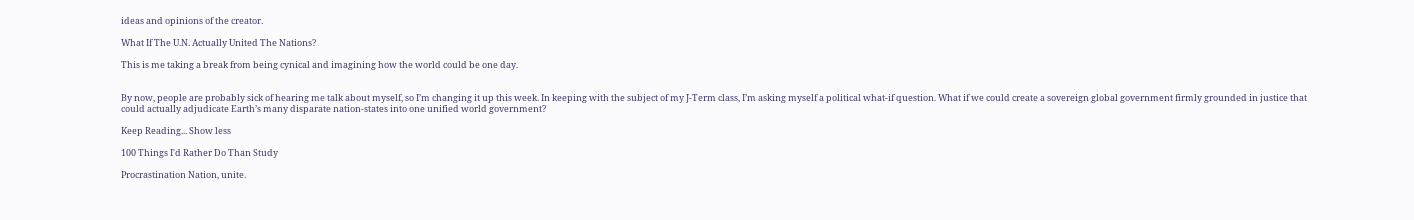ideas and opinions of the creator.

What If The U.N. Actually United The Nations?

This is me taking a break from being cynical and imagining how the world could be one day.


By now, people are probably sick of hearing me talk about myself, so I’m changing it up this week. In keeping with the subject of my J-Term class, I’m asking myself a political what-if question. What if we could create a sovereign global government firmly grounded in justice that could actually adjudicate Earth’s many disparate nation-states into one unified world government?

Keep Reading... Show less

100 Things I'd Rather Do Than Study

Procrastination Nation, unite.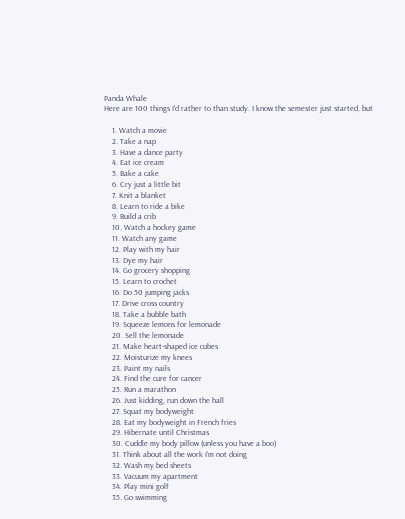Panda Whale
Here are 100 things I'd rather to than study. I know the semester just started, but

    1. Watch a movie
    2. Take a nap
    3. Have a dance party
    4. Eat ice cream
    5. Bake a cake
    6. Cry just a little bit
    7. Knit a blanket
    8. Learn to ride a bike
    9. Build a crib
    10. Watch a hockey game
    11. Watch any game
    12. Play with my hair
    13. Dye my hair
    14. Go grocery shopping
    15. Learn to crochet
    16. Do 50 jumping jacks
    17. Drive cross country
    18. Take a bubble bath
    19. Squeeze lemons for lemonade
    20. Sell the lemonade
    21. Make heart-shaped ice cubes
    22. Moisturize my knees
    23. Paint my nails
    24. Find the cure for cancer
    25. Run a marathon
    26. Just kidding, run down the hall
    27. Squat my bodyweight
    28. Eat my bodyweight in French fries
    29. Hibernate until Christmas
    30. Cuddle my body pillow (unless you have a boo)
    31. Think about all the work I’m not doing
    32. Wash my bed sheets
    33. Vacuum my apartment
    34. Play mini golf
    35. Go swimming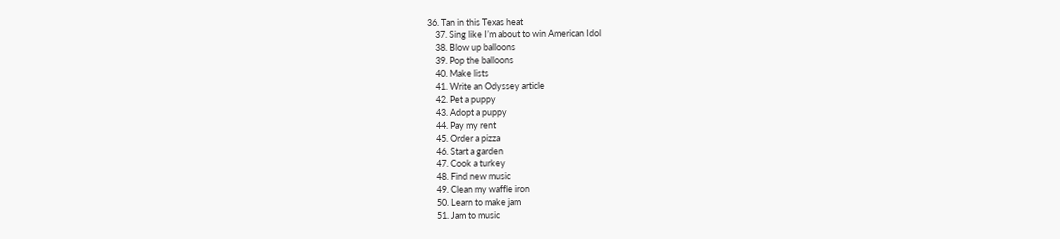36. Tan in this Texas heat
    37. Sing like I’m about to win American Idol
    38. Blow up balloons
    39. Pop the balloons
    40. Make lists
    41. Write an Odyssey article
    42. Pet a puppy
    43. Adopt a puppy
    44. Pay my rent
    45. Order a pizza
    46. Start a garden
    47. Cook a turkey
    48. Find new music
    49. Clean my waffle iron
    50. Learn to make jam
    51. Jam to music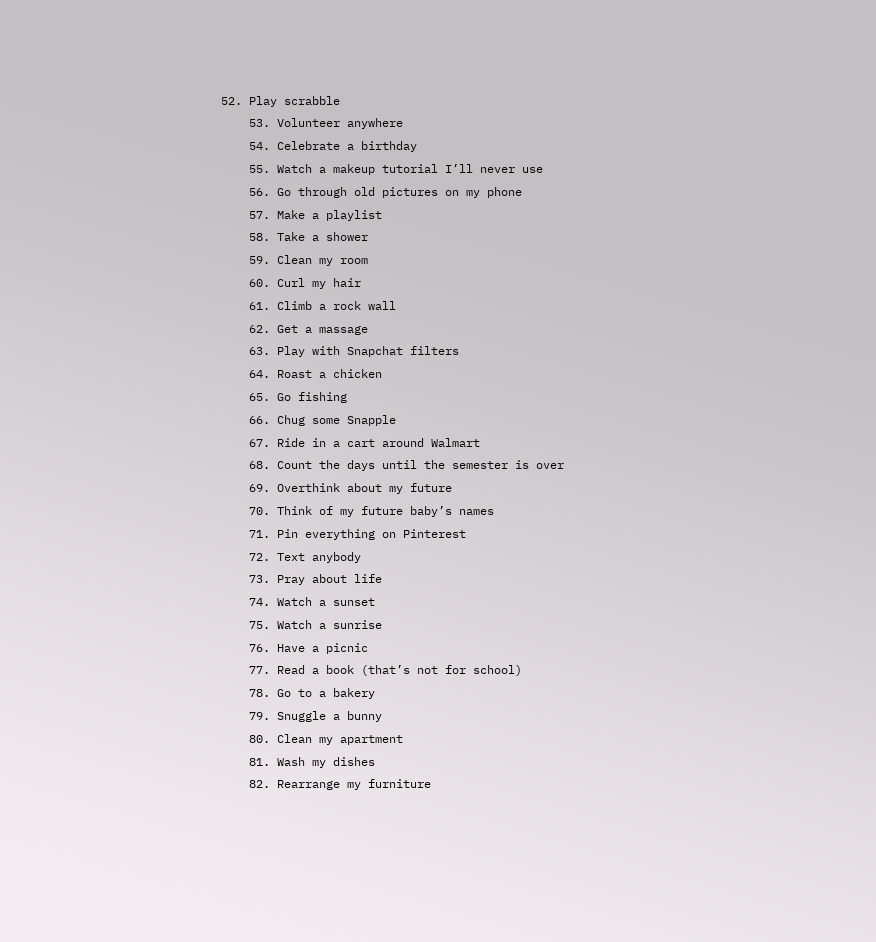52. Play scrabble
    53. Volunteer anywhere
    54. Celebrate a birthday
    55. Watch a makeup tutorial I’ll never use
    56. Go through old pictures on my phone
    57. Make a playlist
    58. Take a shower
    59. Clean my room
    60. Curl my hair
    61. Climb a rock wall
    62. Get a massage
    63. Play with Snapchat filters
    64. Roast a chicken
    65. Go fishing
    66. Chug some Snapple
    67. Ride in a cart around Walmart
    68. Count the days until the semester is over
    69. Overthink about my future
    70. Think of my future baby’s names
    71. Pin everything on Pinterest
    72. Text anybody
    73. Pray about life
    74. Watch a sunset
    75. Watch a sunrise
    76. Have a picnic
    77. Read a book (that’s not for school)
    78. Go to a bakery
    79. Snuggle a bunny
    80. Clean my apartment
    81. Wash my dishes
    82. Rearrange my furniture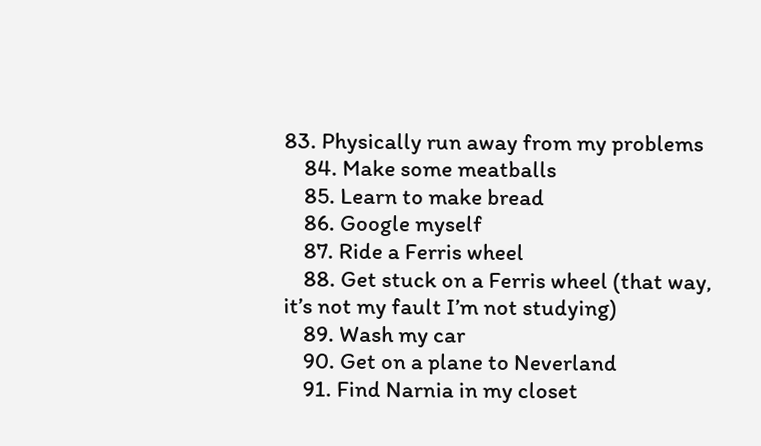83. Physically run away from my problems
    84. Make some meatballs
    85. Learn to make bread
    86. Google myself
    87. Ride a Ferris wheel
    88. Get stuck on a Ferris wheel (that way, it’s not my fault I’m not studying)
    89. Wash my car
    90. Get on a plane to Neverland
    91. Find Narnia in my closet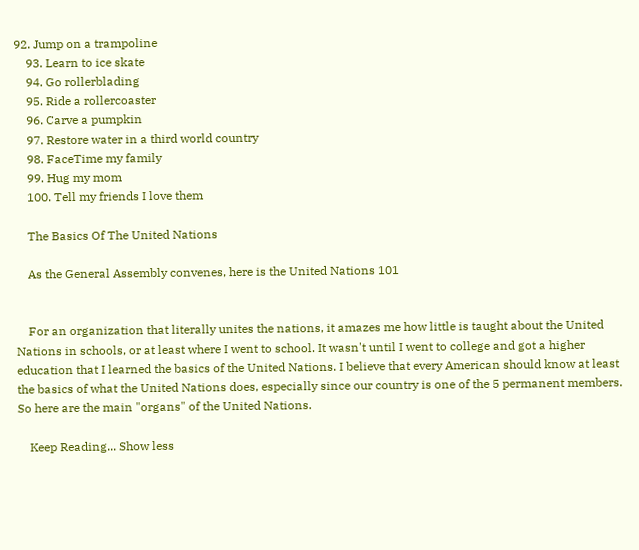92. Jump on a trampoline
    93. Learn to ice skate
    94. Go rollerblading
    95. Ride a rollercoaster
    96. Carve a pumpkin
    97. Restore water in a third world country
    98. FaceTime my family
    99. Hug my mom
    100. Tell my friends I love them

    The Basics Of The United Nations

    As the General Assembly convenes, here is the United Nations 101


    For an organization that literally unites the nations, it amazes me how little is taught about the United Nations in schools, or at least where I went to school. It wasn't until I went to college and got a higher education that I learned the basics of the United Nations. I believe that every American should know at least the basics of what the United Nations does, especially since our country is one of the 5 permanent members. So here are the main "organs" of the United Nations.

    Keep Reading... Show less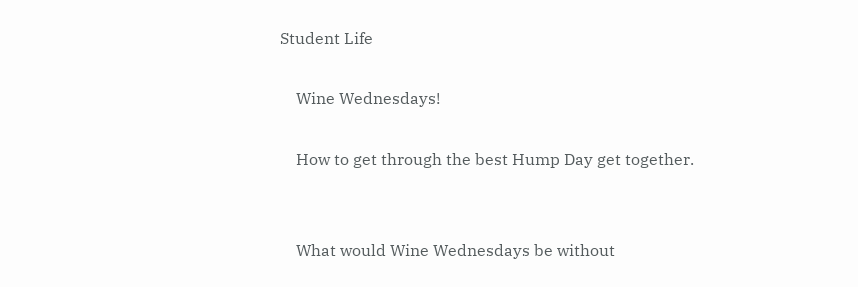Student Life

    Wine Wednesdays!

    How to get through the best Hump Day get together.


    What would Wine Wednesdays be without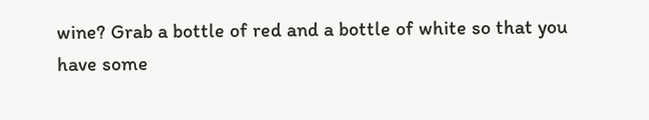wine? Grab a bottle of red and a bottle of white so that you have some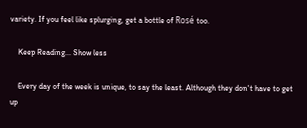variety. If you feel like splurging, get a bottle of Rosé too.

    Keep Reading... Show less

    Every day of the week is unique, to say the least. Although they don't have to get up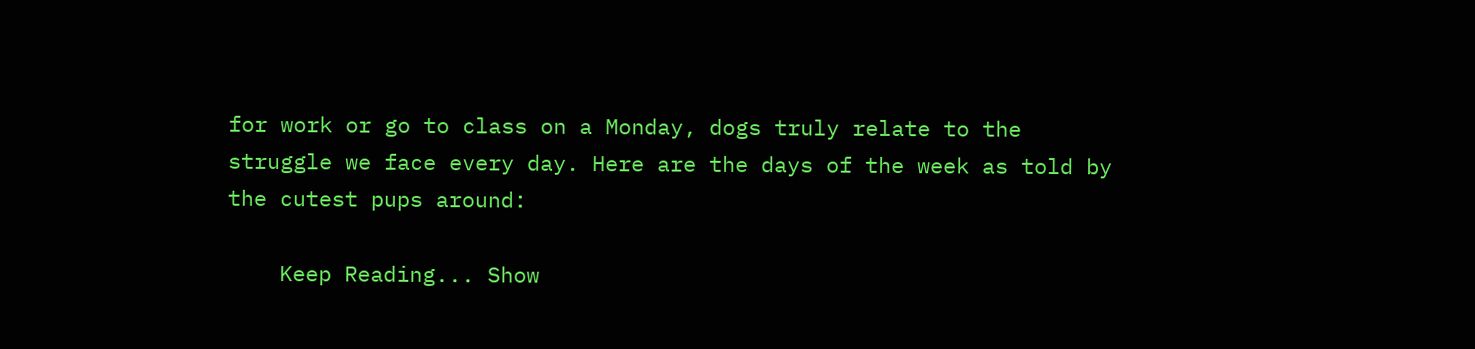for work or go to class on a Monday, dogs truly relate to the struggle we face every day. Here are the days of the week as told by the cutest pups around:

    Keep Reading... Show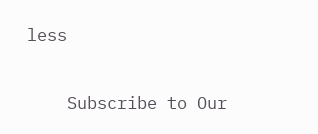less

    Subscribe to Our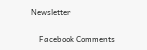Newsletter

    Facebook Comments